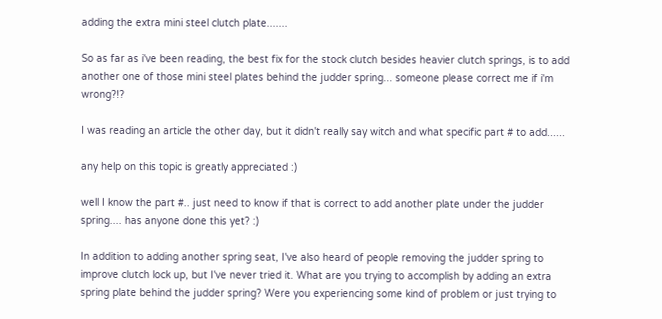adding the extra mini steel clutch plate.......

So as far as i've been reading, the best fix for the stock clutch besides heavier clutch springs, is to add another one of those mini steel plates behind the judder spring... someone please correct me if i'm wrong?!?

I was reading an article the other day, but it didn't really say witch and what specific part # to add......

any help on this topic is greatly appreciated :)

well I know the part #.. just need to know if that is correct to add another plate under the judder spring.... has anyone done this yet? :)

In addition to adding another spring seat, I've also heard of people removing the judder spring to improve clutch lock up, but I've never tried it. What are you trying to accomplish by adding an extra spring plate behind the judder spring? Were you experiencing some kind of problem or just trying to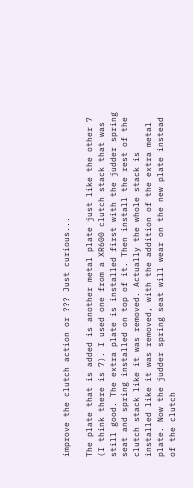improve the clutch action or ??? Just curious...

The plate that is added is another metal plate just like the other 7 (I think there is 7). I used one from a XR600 clutch stack that was still good. The extra plate is installed first with the judder spring seat and spring installed on top of it. Then install the rest of the clutch stack like it was removed. Actually the whole stack is installed like it was removed, with the addition of the extra metal plate. Now the judder spring seat will wear on the new plate instead of the clutch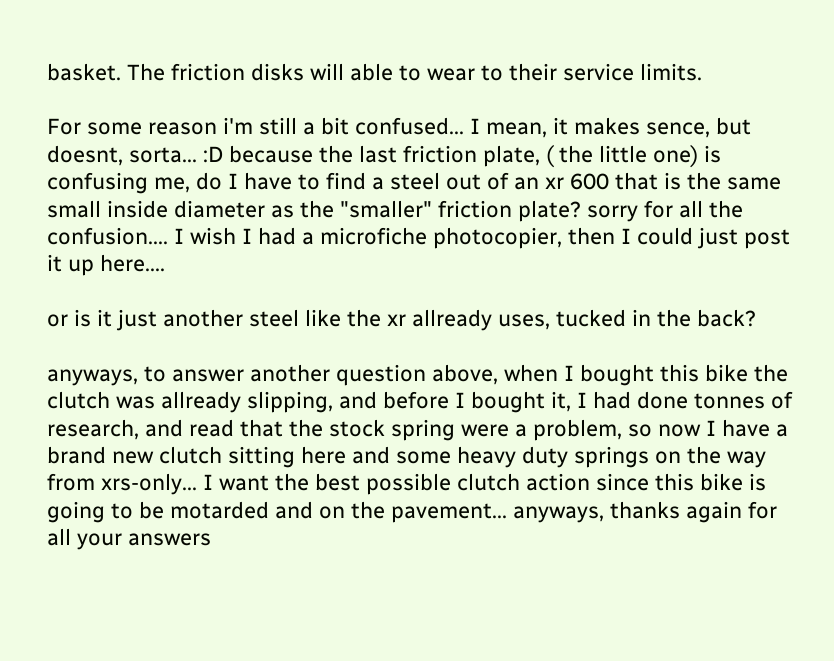basket. The friction disks will able to wear to their service limits.

For some reason i'm still a bit confused... I mean, it makes sence, but doesnt, sorta... :D because the last friction plate, ( the little one) is confusing me, do I have to find a steel out of an xr 600 that is the same small inside diameter as the "smaller" friction plate? sorry for all the confusion.... I wish I had a microfiche photocopier, then I could just post it up here....

or is it just another steel like the xr allready uses, tucked in the back?

anyways, to answer another question above, when I bought this bike the clutch was allready slipping, and before I bought it, I had done tonnes of research, and read that the stock spring were a problem, so now I have a brand new clutch sitting here and some heavy duty springs on the way from xrs-only... I want the best possible clutch action since this bike is going to be motarded and on the pavement... anyways, thanks again for all your answers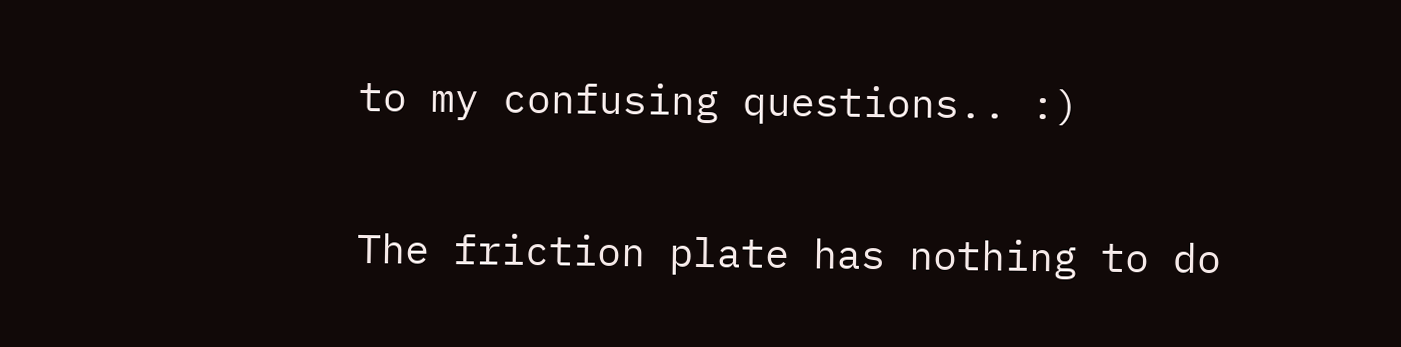to my confusing questions.. :)

The friction plate has nothing to do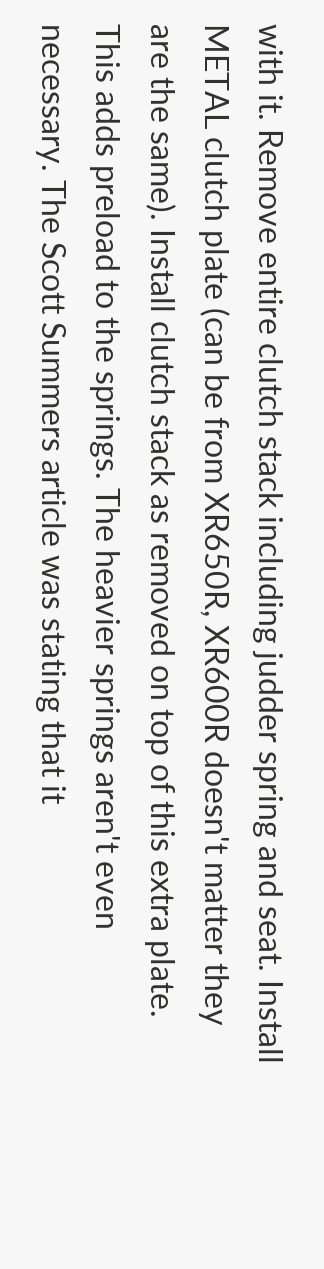with it. Remove entire clutch stack including judder spring and seat. Install METAL clutch plate (can be from XR650R, XR600R doesn't matter they are the same). Install clutch stack as removed on top of this extra plate. This adds preload to the springs. The heavier springs aren't even necessary. The Scott Summers article was stating that it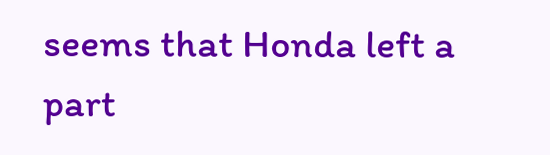seems that Honda left a part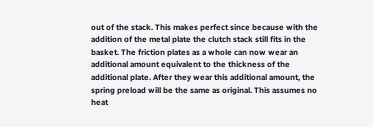out of the stack. This makes perfect since because with the addition of the metal plate the clutch stack still fits in the basket. The friction plates as a whole can now wear an additional amount equivalent to the thickness of the additional plate. After they wear this additional amount, the spring preload will be the same as original. This assumes no heat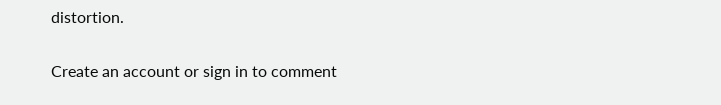distortion.

Create an account or sign in to comment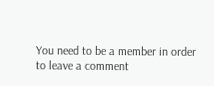You need to be a member in order to leave a comment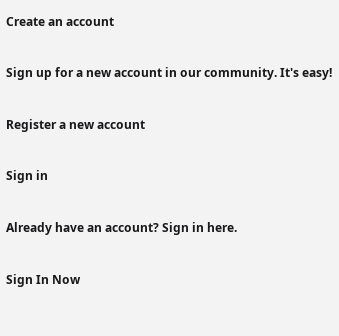Create an account

Sign up for a new account in our community. It's easy!

Register a new account

Sign in

Already have an account? Sign in here.

Sign In Now